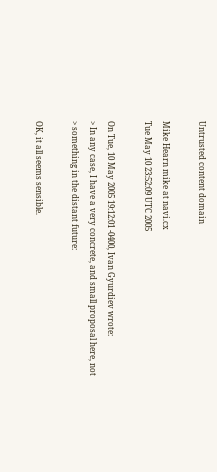Untrusted content domain

Mike Hearn mike at navi.cx
Tue May 10 23:52:09 UTC 2005

On Tue, 10 May 2005 19:12:01 -0400, Ivan Gyurdiev wrote:
> In any case, I have a very concrete, and small proposal here, not
> something in the distant future:

OK, it all seems sensible.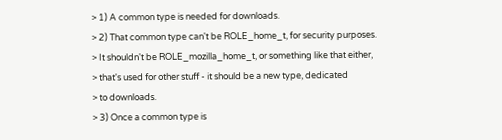> 1) A common type is needed for downloads.
> 2) That common type can't be ROLE_home_t, for security purposes.
> It shouldn't be ROLE_mozilla_home_t, or something like that either,
> that's used for other stuff - it should be a new type, dedicated
> to downloads.
> 3) Once a common type is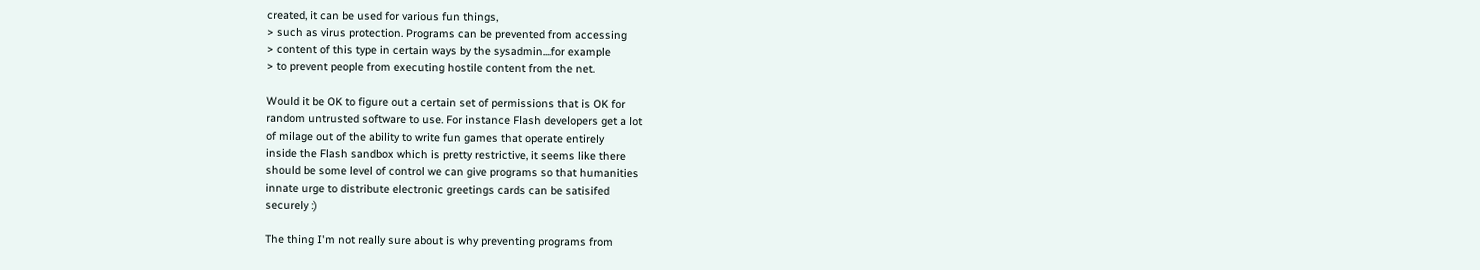created, it can be used for various fun things,
> such as virus protection. Programs can be prevented from accessing
> content of this type in certain ways by the sysadmin....for example
> to prevent people from executing hostile content from the net.

Would it be OK to figure out a certain set of permissions that is OK for
random untrusted software to use. For instance Flash developers get a lot
of milage out of the ability to write fun games that operate entirely
inside the Flash sandbox which is pretty restrictive, it seems like there
should be some level of control we can give programs so that humanities
innate urge to distribute electronic greetings cards can be satisifed
securely :)

The thing I'm not really sure about is why preventing programs from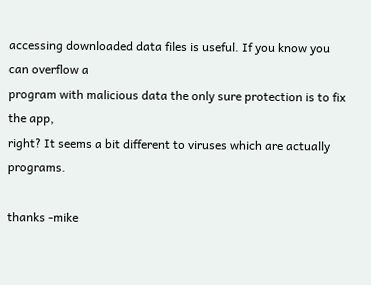accessing downloaded data files is useful. If you know you can overflow a
program with malicious data the only sure protection is to fix the app,
right? It seems a bit different to viruses which are actually programs.

thanks -mike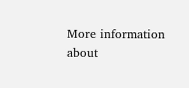More information about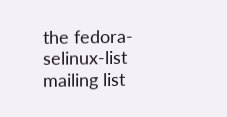the fedora-selinux-list mailing list